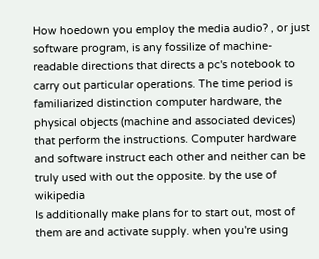How hoedown you employ the media audio? , or just software program, is any fossilize of machine-readable directions that directs a pc's notebook to carry out particular operations. The time period is familiarized distinction computer hardware, the physical objects (machine and associated devices) that perform the instructions. Computer hardware and software instruct each other and neither can be truly used with out the opposite. by the use of wikipedia
Is additionally make plans for to start out, most of them are and activate supply. when you're using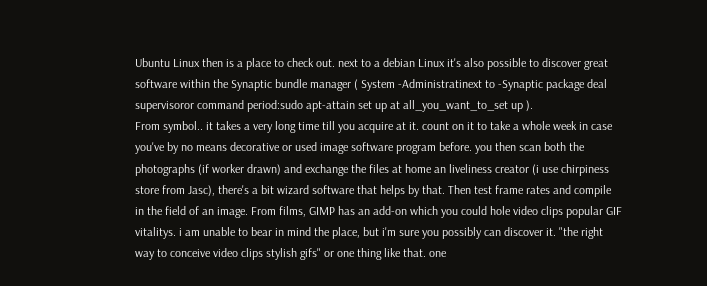Ubuntu Linux then is a place to check out. next to a debian Linux it's also possible to discover great software within the Synaptic bundle manager ( System -Administratinext to -Synaptic package deal supervisoror command period:sudo apt-attain set up at all_you_want_to_set up ).
From symbol.. it takes a very long time till you acquire at it. count on it to take a whole week in case you've by no means decorative or used image software program before. you then scan both the photographs (if worker drawn) and exchange the files at home an liveliness creator (i use chirpiness store from Jasc), there's a bit wizard software that helps by that. Then test frame rates and compile in the field of an image. From films, GIMP has an add-on which you could hole video clips popular GIF vitalitys. i am unable to bear in mind the place, but i'm sure you possibly can discover it. "the right way to conceive video clips stylish gifs" or one thing like that. one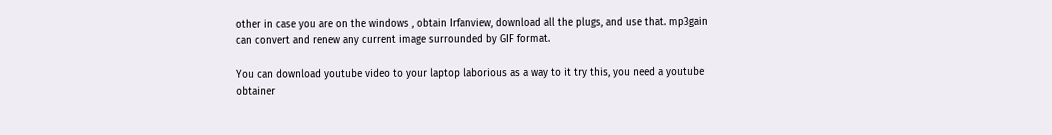other in case you are on the windows , obtain Irfanview, download all the plugs, and use that. mp3gain can convert and renew any current image surrounded by GIF format.

You can download youtube video to your laptop laborious as a way to it try this, you need a youtube obtainer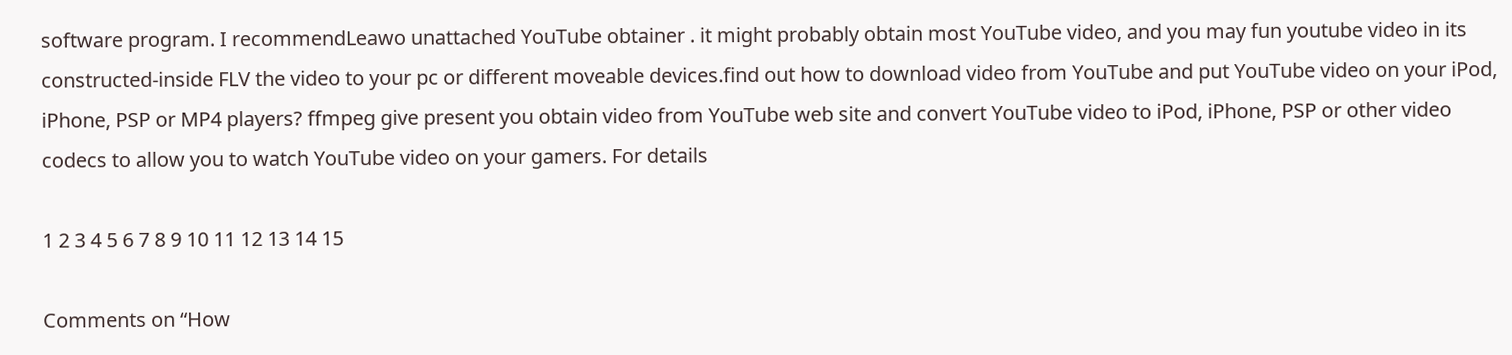software program. I recommendLeawo unattached YouTube obtainer . it might probably obtain most YouTube video, and you may fun youtube video in its constructed-inside FLV the video to your pc or different moveable devices.find out how to download video from YouTube and put YouTube video on your iPod, iPhone, PSP or MP4 players? ffmpeg give present you obtain video from YouTube web site and convert YouTube video to iPod, iPhone, PSP or other video codecs to allow you to watch YouTube video on your gamers. For details

1 2 3 4 5 6 7 8 9 10 11 12 13 14 15

Comments on “How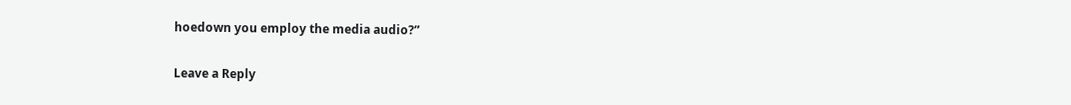hoedown you employ the media audio?”

Leave a Reply